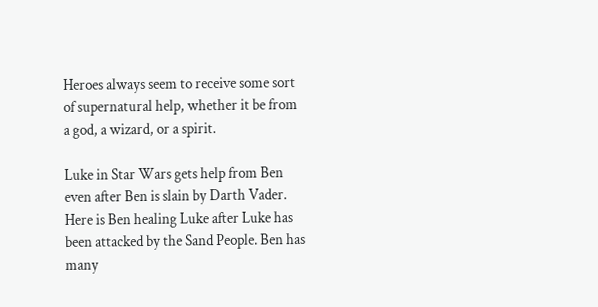Heroes always seem to receive some sort of supernatural help, whether it be from a god, a wizard, or a spirit.

Luke in Star Wars gets help from Ben even after Ben is slain by Darth Vader. Here is Ben healing Luke after Luke has been attacked by the Sand People. Ben has many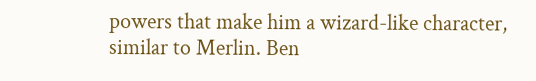powers that make him a wizard-like character, similar to Merlin. Ben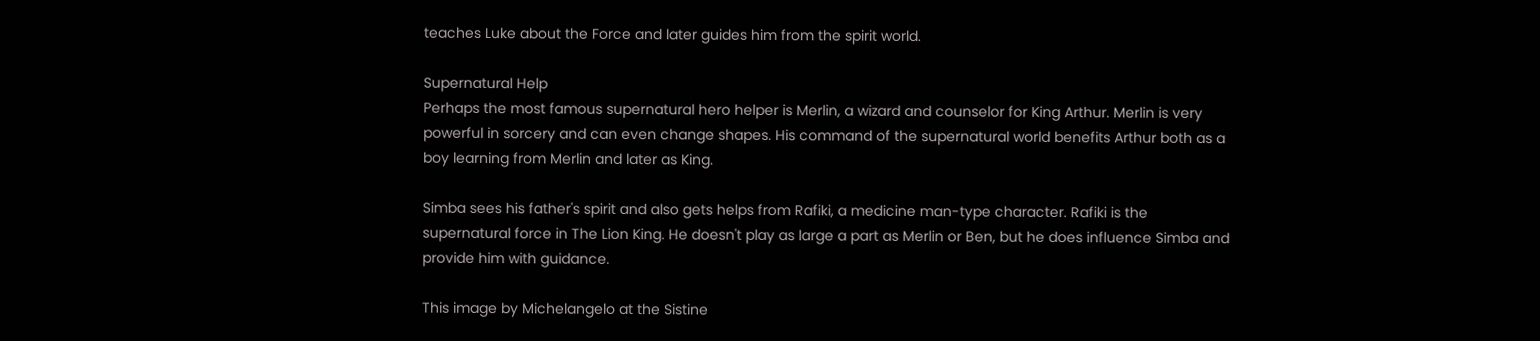teaches Luke about the Force and later guides him from the spirit world.

Supernatural Help
Perhaps the most famous supernatural hero helper is Merlin, a wizard and counselor for King Arthur. Merlin is very powerful in sorcery and can even change shapes. His command of the supernatural world benefits Arthur both as a boy learning from Merlin and later as King.

Simba sees his father's spirit and also gets helps from Rafiki, a medicine man-type character. Rafiki is the supernatural force in The Lion King. He doesn't play as large a part as Merlin or Ben, but he does influence Simba and provide him with guidance.

This image by Michelangelo at the Sistine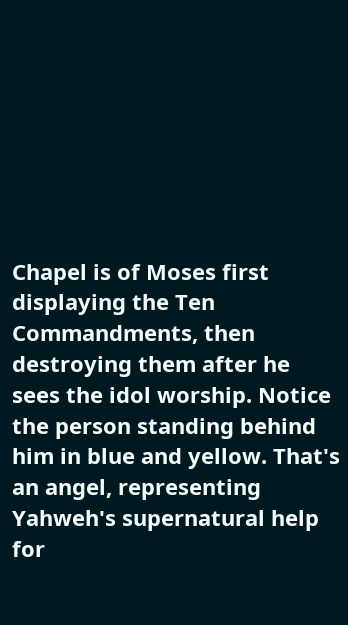Chapel is of Moses first displaying the Ten Commandments, then destroying them after he sees the idol worship. Notice the person standing behind him in blue and yellow. That's an angel, representing Yahweh's supernatural help for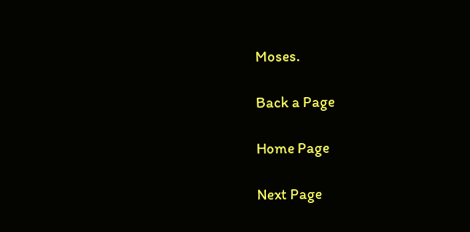Moses.

Back a Page

Home Page

Next Page